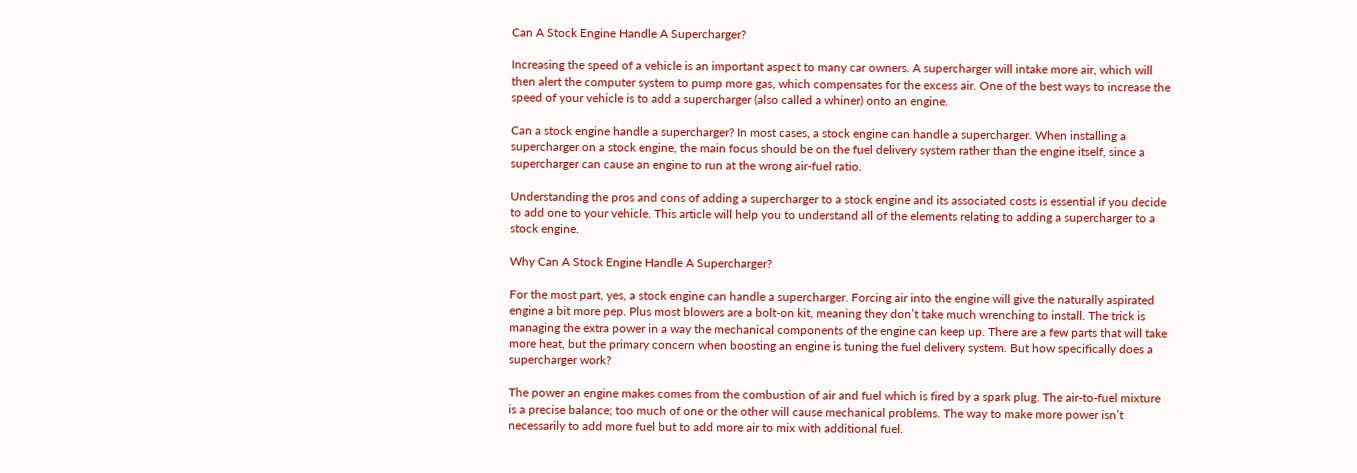Can A Stock Engine Handle A Supercharger?

Increasing the speed of a vehicle is an important aspect to many car owners. A supercharger will intake more air, which will then alert the computer system to pump more gas, which compensates for the excess air. One of the best ways to increase the speed of your vehicle is to add a supercharger (also called a whiner) onto an engine.

Can a stock engine handle a supercharger? In most cases, a stock engine can handle a supercharger. When installing a supercharger on a stock engine, the main focus should be on the fuel delivery system rather than the engine itself, since a supercharger can cause an engine to run at the wrong air-fuel ratio.

Understanding the pros and cons of adding a supercharger to a stock engine and its associated costs is essential if you decide to add one to your vehicle. This article will help you to understand all of the elements relating to adding a supercharger to a stock engine.

Why Can A Stock Engine Handle A Supercharger?

For the most part, yes, a stock engine can handle a supercharger. Forcing air into the engine will give the naturally aspirated engine a bit more pep. Plus most blowers are a bolt-on kit, meaning they don’t take much wrenching to install. The trick is managing the extra power in a way the mechanical components of the engine can keep up. There are a few parts that will take more heat, but the primary concern when boosting an engine is tuning the fuel delivery system. But how specifically does a supercharger work?

The power an engine makes comes from the combustion of air and fuel which is fired by a spark plug. The air-to-fuel mixture is a precise balance; too much of one or the other will cause mechanical problems. The way to make more power isn’t necessarily to add more fuel but to add more air to mix with additional fuel.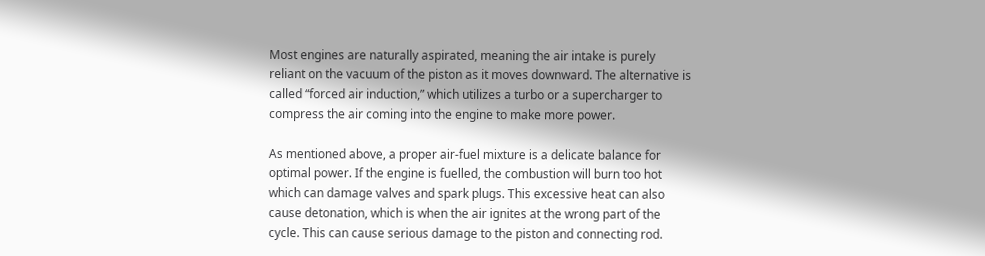Most engines are naturally aspirated, meaning the air intake is purely reliant on the vacuum of the piston as it moves downward. The alternative is called “forced air induction,” which utilizes a turbo or a supercharger to compress the air coming into the engine to make more power.

As mentioned above, a proper air-fuel mixture is a delicate balance for optimal power. If the engine is fuelled, the combustion will burn too hot which can damage valves and spark plugs. This excessive heat can also cause detonation, which is when the air ignites at the wrong part of the cycle. This can cause serious damage to the piston and connecting rod.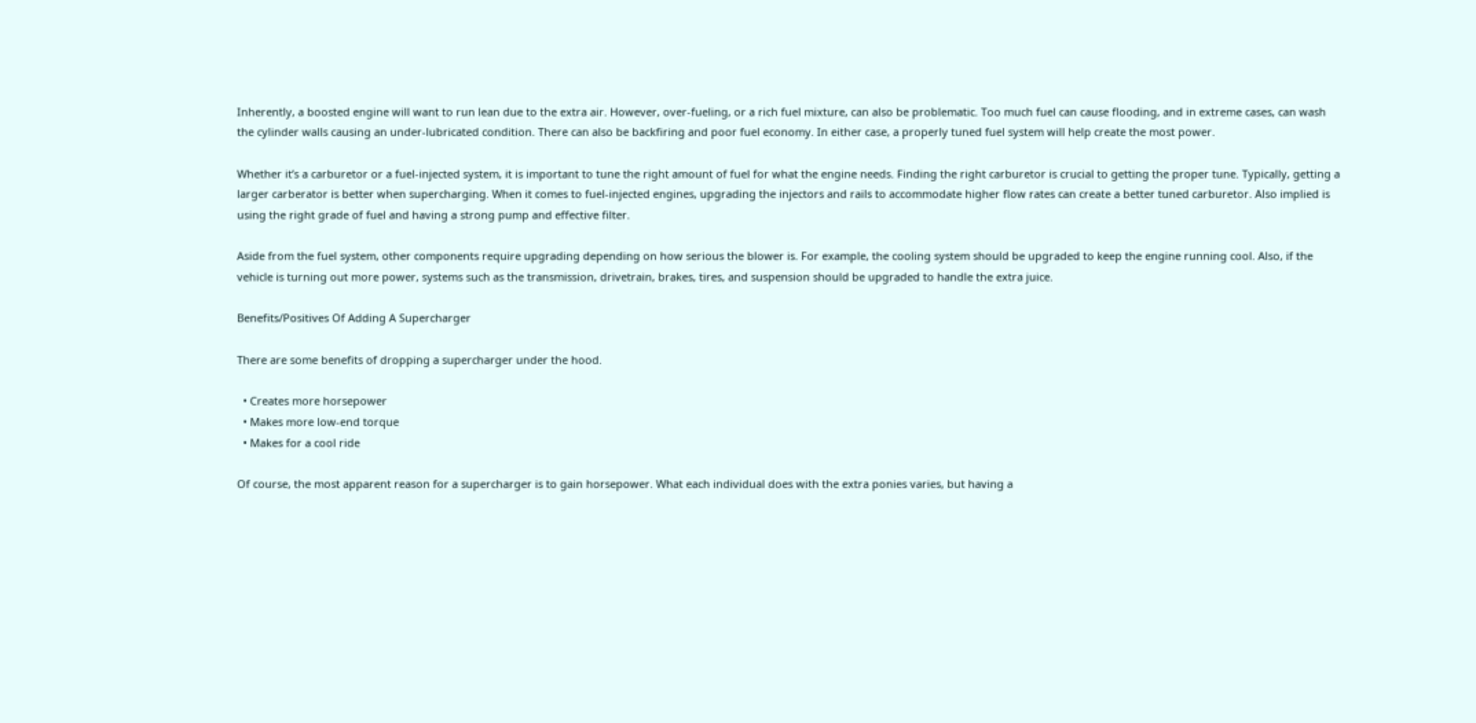Inherently, a boosted engine will want to run lean due to the extra air. However, over-fueling, or a rich fuel mixture, can also be problematic. Too much fuel can cause flooding, and in extreme cases, can wash the cylinder walls causing an under-lubricated condition. There can also be backfiring and poor fuel economy. In either case, a properly tuned fuel system will help create the most power.

Whether it’s a carburetor or a fuel-injected system, it is important to tune the right amount of fuel for what the engine needs. Finding the right carburetor is crucial to getting the proper tune. Typically, getting a larger carberator is better when supercharging. When it comes to fuel-injected engines, upgrading the injectors and rails to accommodate higher flow rates can create a better tuned carburetor. Also implied is using the right grade of fuel and having a strong pump and effective filter.

Aside from the fuel system, other components require upgrading depending on how serious the blower is. For example, the cooling system should be upgraded to keep the engine running cool. Also, if the vehicle is turning out more power, systems such as the transmission, drivetrain, brakes, tires, and suspension should be upgraded to handle the extra juice.

Benefits/Positives Of Adding A Supercharger

There are some benefits of dropping a supercharger under the hood.

  • Creates more horsepower
  • Makes more low-end torque
  • Makes for a cool ride

Of course, the most apparent reason for a supercharger is to gain horsepower. What each individual does with the extra ponies varies, but having a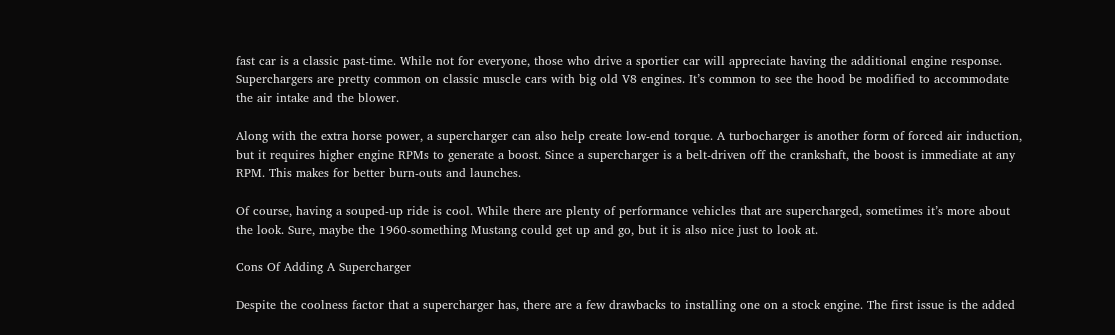fast car is a classic past-time. While not for everyone, those who drive a sportier car will appreciate having the additional engine response. Superchargers are pretty common on classic muscle cars with big old V8 engines. It’s common to see the hood be modified to accommodate the air intake and the blower.

Along with the extra horse power, a supercharger can also help create low-end torque. A turbocharger is another form of forced air induction, but it requires higher engine RPMs to generate a boost. Since a supercharger is a belt-driven off the crankshaft, the boost is immediate at any RPM. This makes for better burn-outs and launches.

Of course, having a souped-up ride is cool. While there are plenty of performance vehicles that are supercharged, sometimes it’s more about the look. Sure, maybe the 1960-something Mustang could get up and go, but it is also nice just to look at.

Cons Of Adding A Supercharger

Despite the coolness factor that a supercharger has, there are a few drawbacks to installing one on a stock engine. The first issue is the added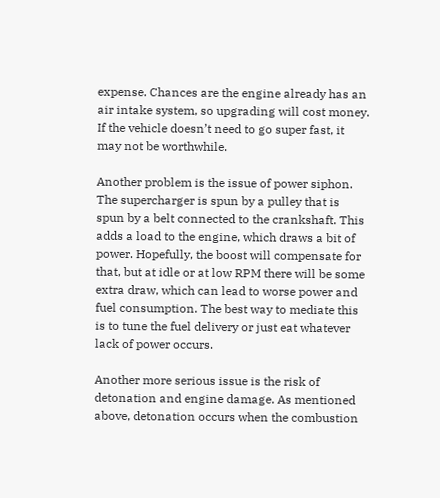expense. Chances are the engine already has an air intake system, so upgrading will cost money. If the vehicle doesn’t need to go super fast, it may not be worthwhile.

Another problem is the issue of power siphon. The supercharger is spun by a pulley that is spun by a belt connected to the crankshaft. This adds a load to the engine, which draws a bit of power. Hopefully, the boost will compensate for that, but at idle or at low RPM there will be some extra draw, which can lead to worse power and fuel consumption. The best way to mediate this is to tune the fuel delivery or just eat whatever lack of power occurs.

Another more serious issue is the risk of detonation and engine damage. As mentioned above, detonation occurs when the combustion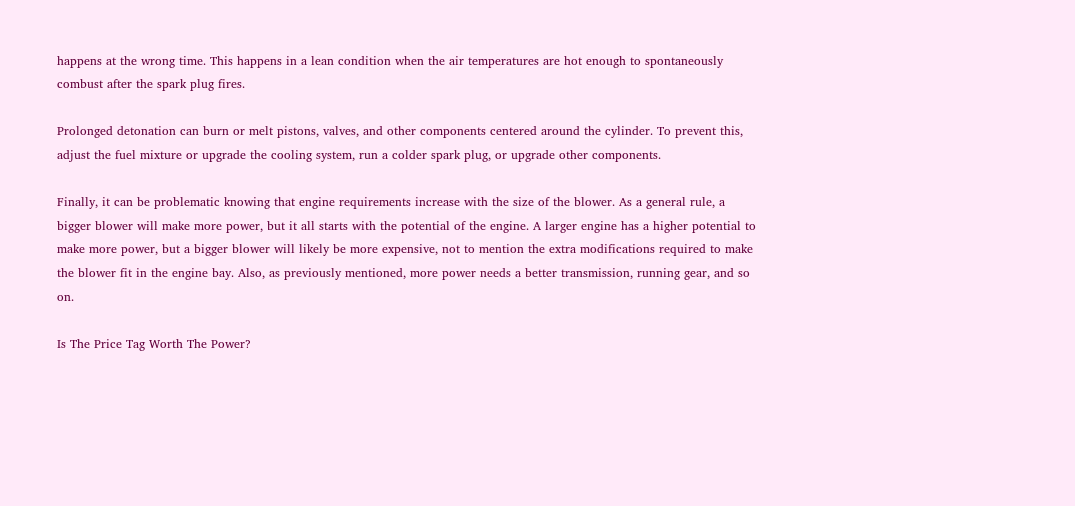happens at the wrong time. This happens in a lean condition when the air temperatures are hot enough to spontaneously combust after the spark plug fires.

Prolonged detonation can burn or melt pistons, valves, and other components centered around the cylinder. To prevent this, adjust the fuel mixture or upgrade the cooling system, run a colder spark plug, or upgrade other components.

Finally, it can be problematic knowing that engine requirements increase with the size of the blower. As a general rule, a bigger blower will make more power, but it all starts with the potential of the engine. A larger engine has a higher potential to make more power, but a bigger blower will likely be more expensive, not to mention the extra modifications required to make the blower fit in the engine bay. Also, as previously mentioned, more power needs a better transmission, running gear, and so on.

Is The Price Tag Worth The Power?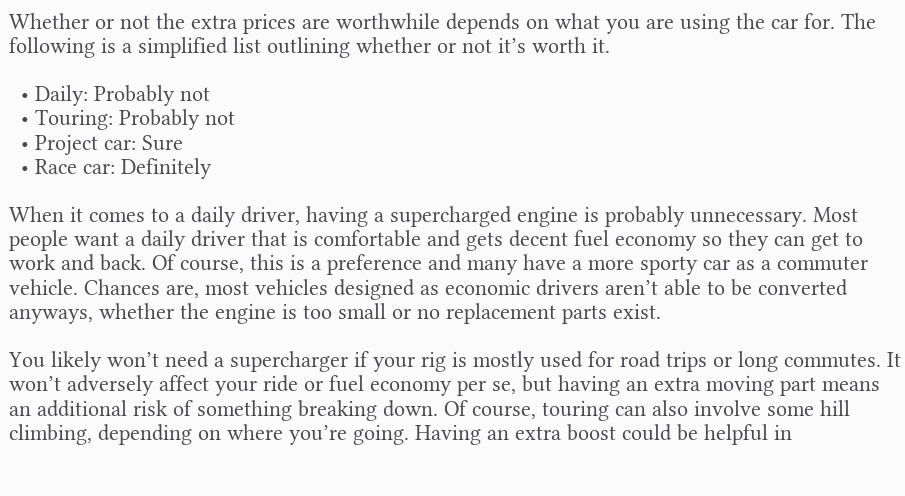Whether or not the extra prices are worthwhile depends on what you are using the car for. The following is a simplified list outlining whether or not it’s worth it.

  • Daily: Probably not
  • Touring: Probably not
  • Project car: Sure
  • Race car: Definitely

When it comes to a daily driver, having a supercharged engine is probably unnecessary. Most people want a daily driver that is comfortable and gets decent fuel economy so they can get to work and back. Of course, this is a preference and many have a more sporty car as a commuter vehicle. Chances are, most vehicles designed as economic drivers aren’t able to be converted anyways, whether the engine is too small or no replacement parts exist.

You likely won’t need a supercharger if your rig is mostly used for road trips or long commutes. It won’t adversely affect your ride or fuel economy per se, but having an extra moving part means an additional risk of something breaking down. Of course, touring can also involve some hill climbing, depending on where you’re going. Having an extra boost could be helpful in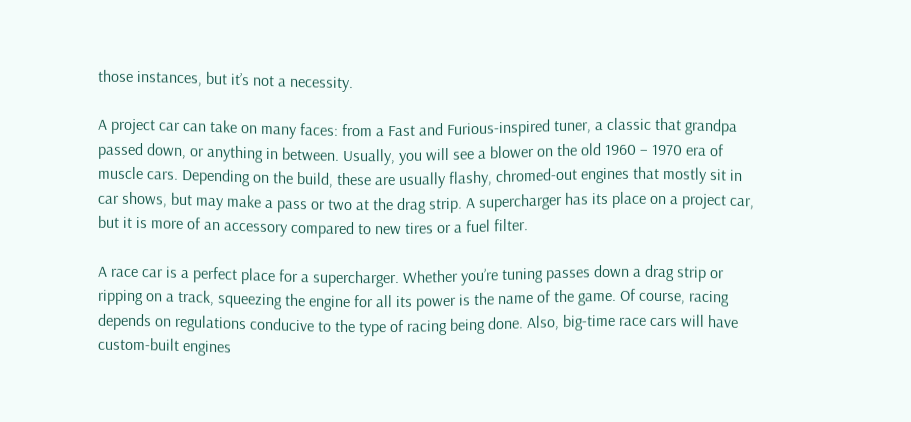those instances, but it’s not a necessity.

A project car can take on many faces: from a Fast and Furious-inspired tuner, a classic that grandpa passed down, or anything in between. Usually, you will see a blower on the old 1960 – 1970 era of muscle cars. Depending on the build, these are usually flashy, chromed-out engines that mostly sit in car shows, but may make a pass or two at the drag strip. A supercharger has its place on a project car, but it is more of an accessory compared to new tires or a fuel filter.

A race car is a perfect place for a supercharger. Whether you’re tuning passes down a drag strip or ripping on a track, squeezing the engine for all its power is the name of the game. Of course, racing depends on regulations conducive to the type of racing being done. Also, big-time race cars will have custom-built engines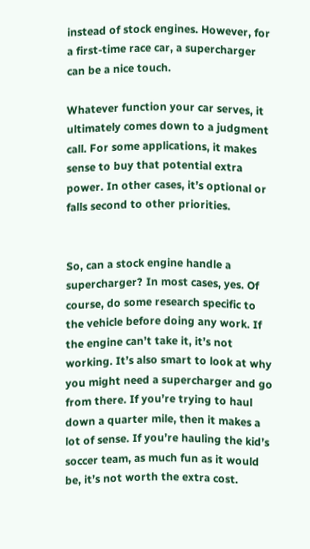instead of stock engines. However, for a first-time race car, a supercharger can be a nice touch.

Whatever function your car serves, it ultimately comes down to a judgment call. For some applications, it makes sense to buy that potential extra power. In other cases, it’s optional or falls second to other priorities.


So, can a stock engine handle a supercharger? In most cases, yes. Of course, do some research specific to the vehicle before doing any work. If the engine can’t take it, it’s not working. It’s also smart to look at why you might need a supercharger and go from there. If you’re trying to haul down a quarter mile, then it makes a lot of sense. If you’re hauling the kid’s soccer team, as much fun as it would be, it’s not worth the extra cost.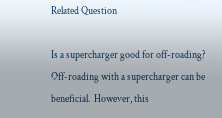Related Question

Is a supercharger good for off-roading? Off-roading with a supercharger can be beneficial.  However, this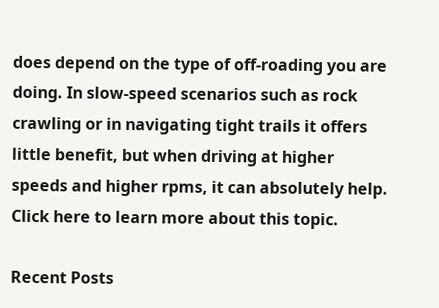does depend on the type of off-roading you are doing. In slow-speed scenarios such as rock crawling or in navigating tight trails it offers little benefit, but when driving at higher speeds and higher rpms, it can absolutely help. Click here to learn more about this topic.

Recent Posts